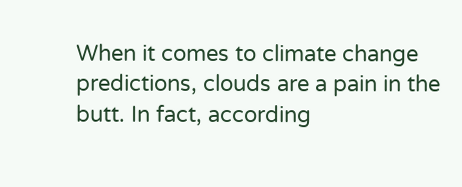When it comes to climate change predictions, clouds are a pain in the butt. In fact, according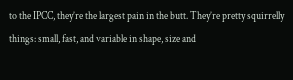to the IPCC, they’re the largest pain in the butt. They’re pretty squirrelly things: small, fast, and variable in shape, size and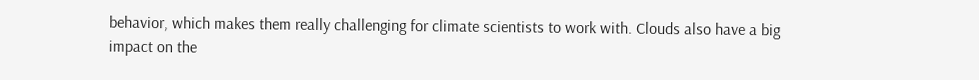behavior, which makes them really challenging for climate scientists to work with. Clouds also have a big impact on the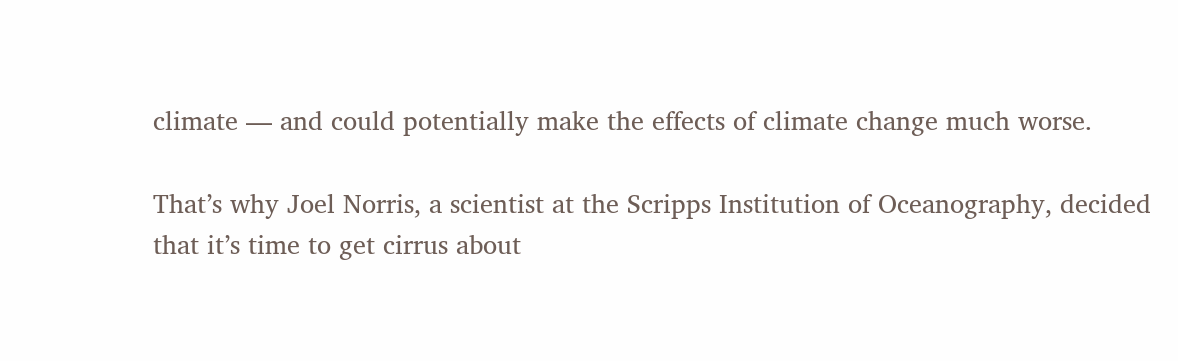climate — and could potentially make the effects of climate change much worse.

That’s why Joel Norris, a scientist at the Scripps Institution of Oceanography, decided that it’s time to get cirrus about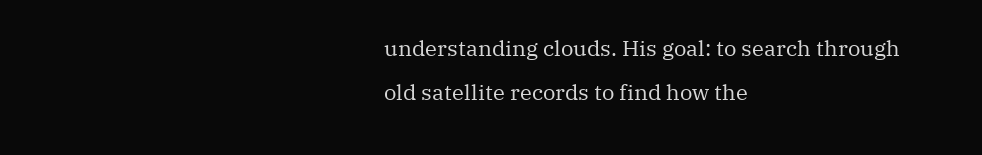understanding clouds. His goal: to search through old satellite records to find how the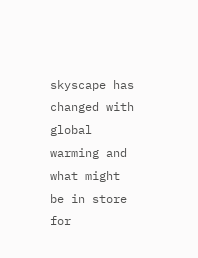skyscape has changed with global warming and what might be in store for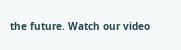the future. Watch our video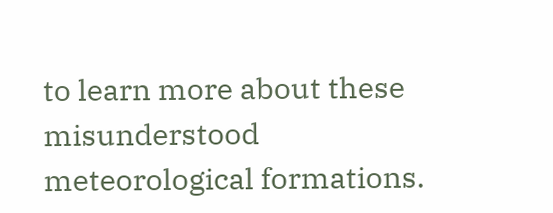to learn more about these misunderstood meteorological formations.